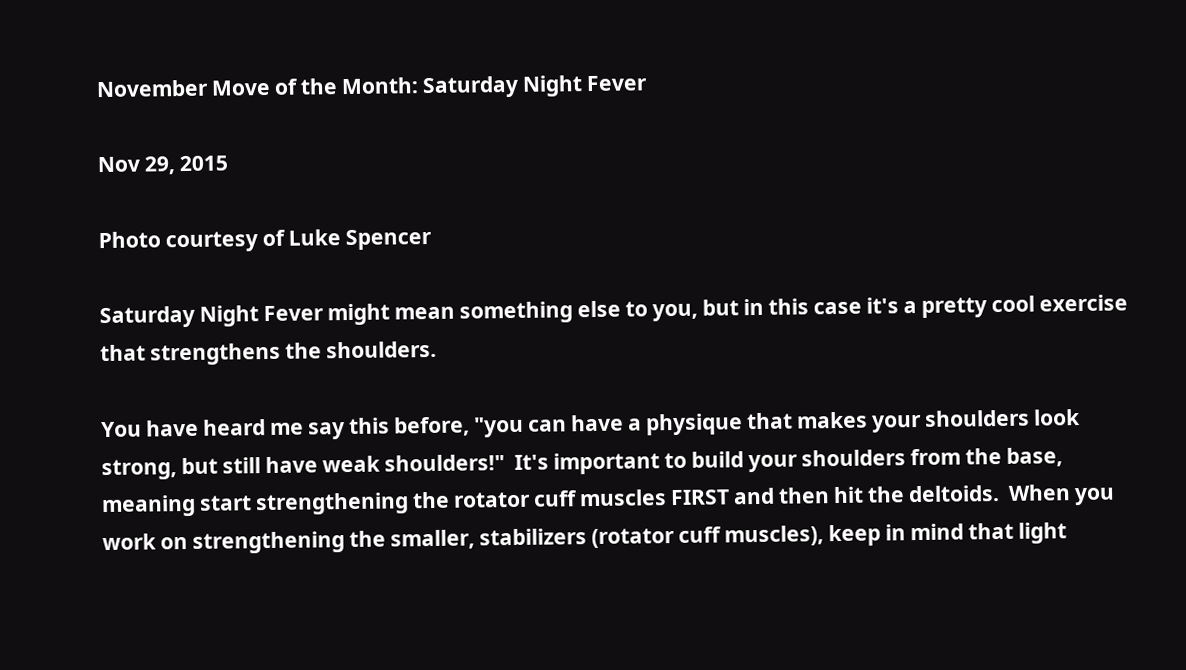November Move of the Month: Saturday Night Fever

Nov 29, 2015

Photo courtesy of Luke Spencer

Saturday Night Fever might mean something else to you, but in this case it's a pretty cool exercise that strengthens the shoulders.

You have heard me say this before, "you can have a physique that makes your shoulders look strong, but still have weak shoulders!"  It's important to build your shoulders from the base, meaning start strengthening the rotator cuff muscles FIRST and then hit the deltoids.  When you work on strengthening the smaller, stabilizers (rotator cuff muscles), keep in mind that light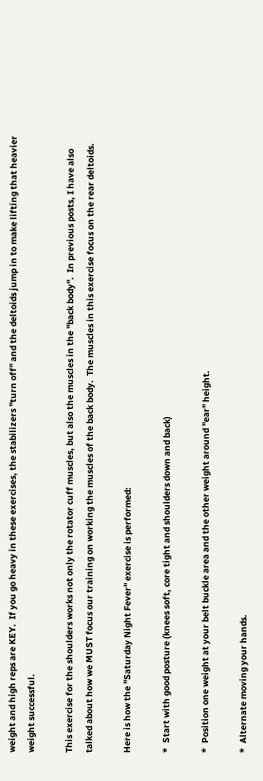weight and high reps are KEY.  If you go heavy in these exercises, the stabilizers "turn off" and the deltoids jump in to make lifting that heavier weight successful.

This exercise for the shoulders works not only the rotator cuff muscles, but also the muscles in the "back body".  In previous posts, I have also talked about how we MUST focus our training on working the muscles of the back body.  The muscles in this exercise focus on the rear deltoids.

Here is how the "Saturday Night Fever" exercise is performed:

*  Start with good posture (knees soft, core tight and shoulders down and back)

*  Position one weight at your belt buckle area and the other weight around "ear" height.

*  Alternate moving your hands.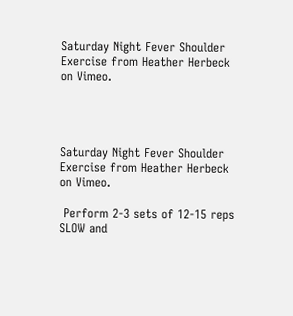Saturday Night Fever Shoulder Exercise from Heather Herbeck on Vimeo.




Saturday Night Fever Shoulder Exercise from Heather Herbeck on Vimeo.

 Perform 2-3 sets of 12-15 reps SLOW and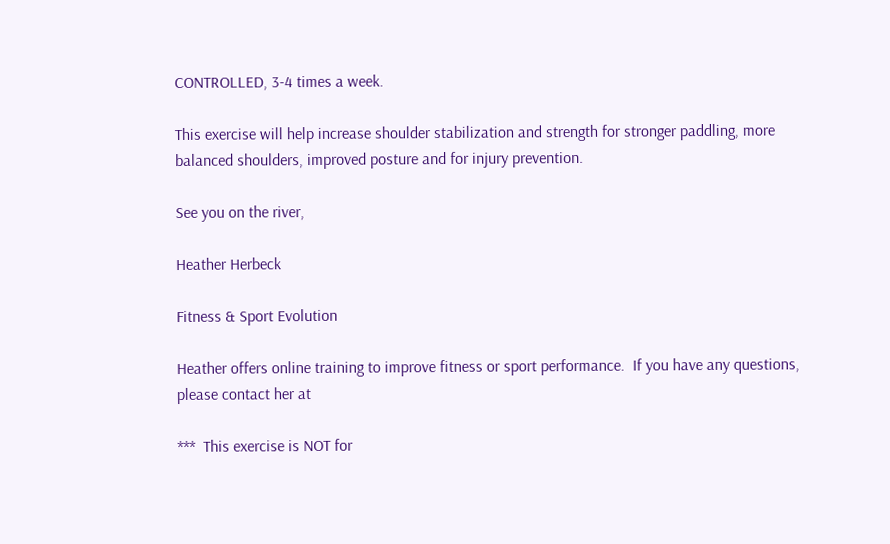CONTROLLED, 3-4 times a week.

This exercise will help increase shoulder stabilization and strength for stronger paddling, more balanced shoulders, improved posture and for injury prevention.

See you on the river,

Heather Herbeck

Fitness & Sport Evolution

Heather offers online training to improve fitness or sport performance.  If you have any questions, please contact her at

***  This exercise is NOT for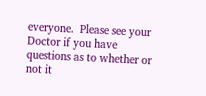everyone.  Please see your Doctor if you have questions as to whether or not it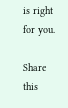is right for you.

Share this